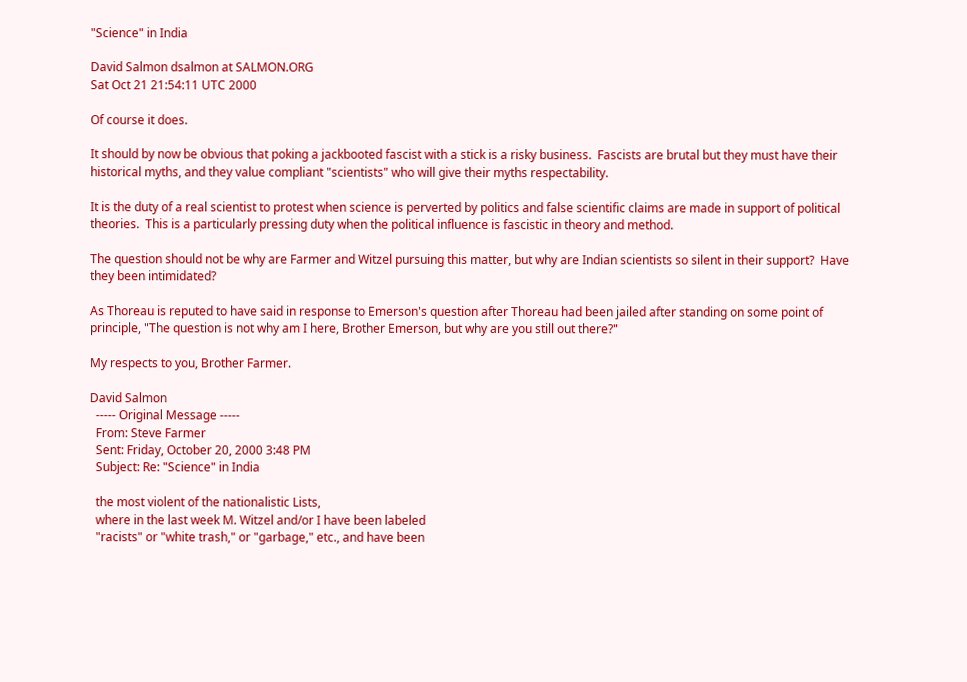"Science" in India

David Salmon dsalmon at SALMON.ORG
Sat Oct 21 21:54:11 UTC 2000

Of course it does.

It should by now be obvious that poking a jackbooted fascist with a stick is a risky business.  Fascists are brutal but they must have their historical myths, and they value compliant "scientists" who will give their myths respectability.

It is the duty of a real scientist to protest when science is perverted by politics and false scientific claims are made in support of political theories.  This is a particularly pressing duty when the political influence is fascistic in theory and method.

The question should not be why are Farmer and Witzel pursuing this matter, but why are Indian scientists so silent in their support?  Have they been intimidated?

As Thoreau is reputed to have said in response to Emerson's question after Thoreau had been jailed after standing on some point of principle, "The question is not why am I here, Brother Emerson, but why are you still out there?"

My respects to you, Brother Farmer.

David Salmon
  ----- Original Message -----
  From: Steve Farmer
  Sent: Friday, October 20, 2000 3:48 PM
  Subject: Re: "Science" in India

  the most violent of the nationalistic Lists,
  where in the last week M. Witzel and/or I have been labeled
  "racists" or "white trash," or "garbage," etc., and have been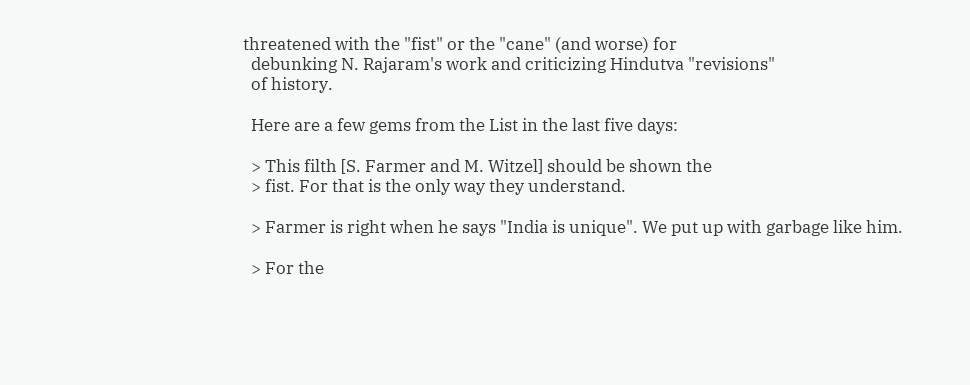threatened with the "fist" or the "cane" (and worse) for
  debunking N. Rajaram's work and criticizing Hindutva "revisions"
  of history.

  Here are a few gems from the List in the last five days:

  > This filth [S. Farmer and M. Witzel] should be shown the
  > fist. For that is the only way they understand.

  > Farmer is right when he says "India is unique". We put up with garbage like him.

  > For the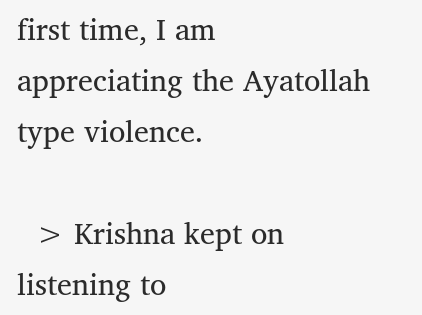first time, I am appreciating the Ayatollah type violence.

  > Krishna kept on listening to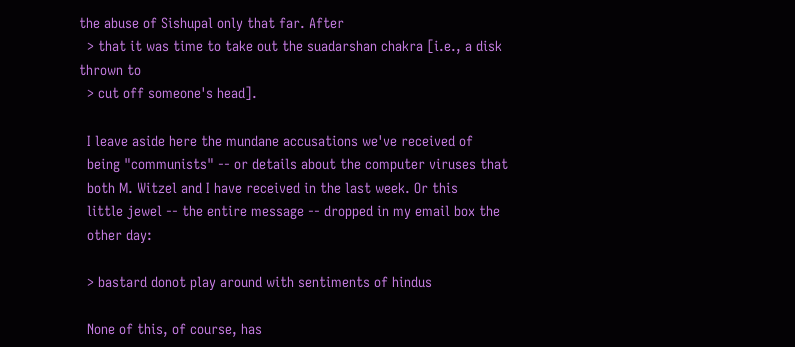the abuse of Sishupal only that far. After
  > that it was time to take out the suadarshan chakra [i.e., a disk thrown to
  > cut off someone's head].

  I leave aside here the mundane accusations we've received of
  being "communists" -- or details about the computer viruses that
  both M. Witzel and I have received in the last week. Or this
  little jewel -- the entire message -- dropped in my email box the
  other day:

  > bastard donot play around with sentiments of hindus

  None of this, of course, has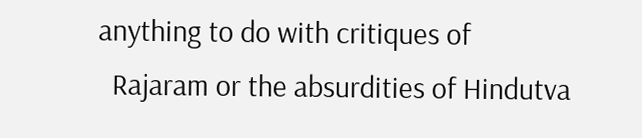anything to do with critiques of
  Rajaram or the absurdities of Hindutva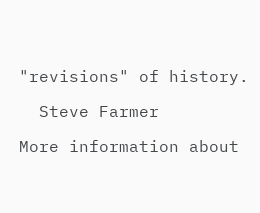"revisions" of history.

  Steve Farmer

More information about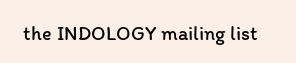the INDOLOGY mailing list